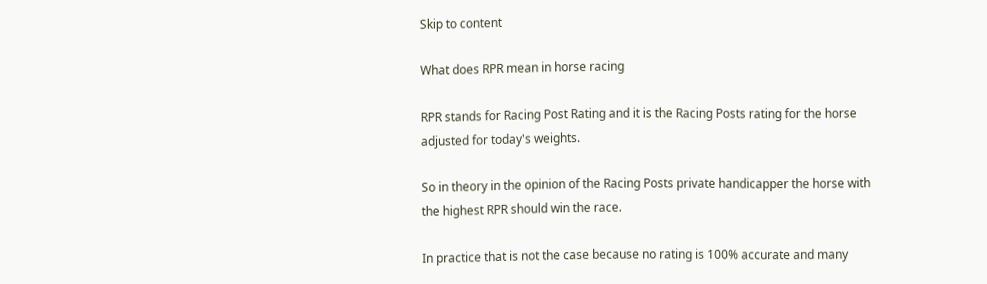Skip to content

What does RPR mean in horse racing

RPR stands for Racing Post Rating and it is the Racing Posts rating for the horse adjusted for today's weights.

So in theory in the opinion of the Racing Posts private handicapper the horse with the highest RPR should win the race.

In practice that is not the case because no rating is 100% accurate and many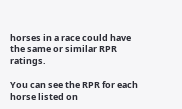horses in a race could have the same or similar RPR ratings.

You can see the RPR for each horse listed on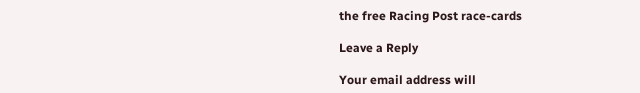the free Racing Post race-cards

Leave a Reply

Your email address will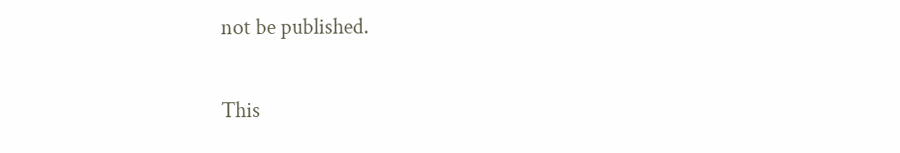not be published.

This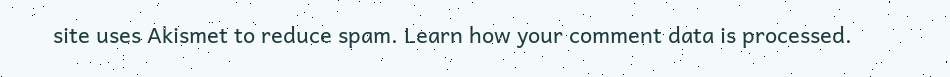site uses Akismet to reduce spam. Learn how your comment data is processed.